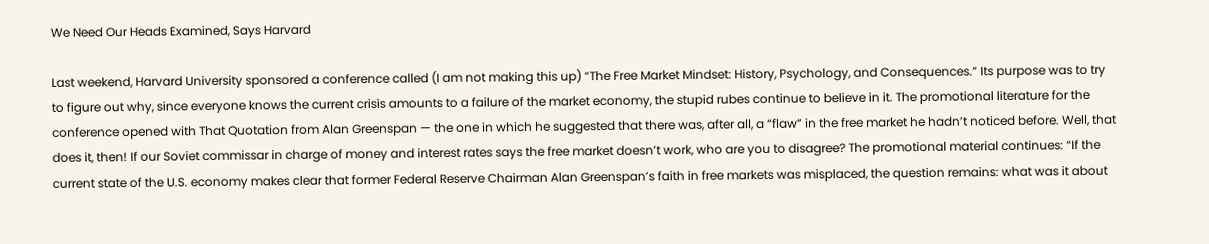We Need Our Heads Examined, Says Harvard

Last weekend, Harvard University sponsored a conference called (I am not making this up) “The Free Market Mindset: History, Psychology, and Consequences.” Its purpose was to try to figure out why, since everyone knows the current crisis amounts to a failure of the market economy, the stupid rubes continue to believe in it. The promotional literature for the conference opened with That Quotation from Alan Greenspan — the one in which he suggested that there was, after all, a “flaw” in the free market he hadn’t noticed before. Well, that does it, then! If our Soviet commissar in charge of money and interest rates says the free market doesn’t work, who are you to disagree? The promotional material continues: “If the current state of the U.S. economy makes clear that former Federal Reserve Chairman Alan Greenspan’s faith in free markets was misplaced, the question remains: what was it about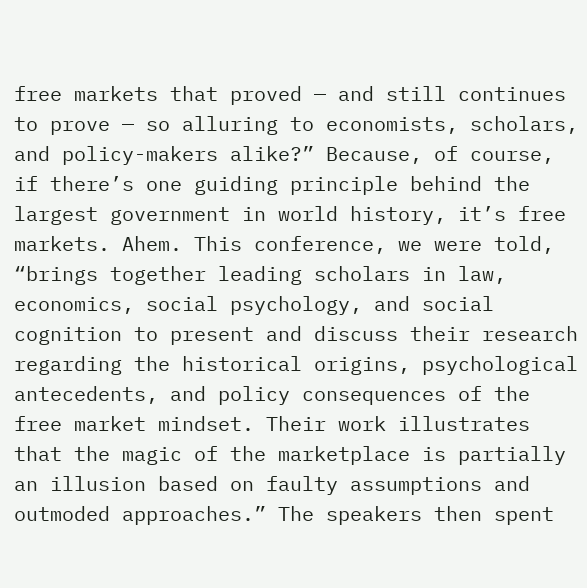free markets that proved — and still continues to prove — so alluring to economists, scholars, and policy-makers alike?” Because, of course, if there’s one guiding principle behind the largest government in world history, it’s free markets. Ahem. This conference, we were told, “brings together leading scholars in law, economics, social psychology, and social cognition to present and discuss their research regarding the historical origins, psychological antecedents, and policy consequences of the free market mindset. Their work illustrates that the magic of the marketplace is partially an illusion based on faulty assumptions and outmoded approaches.” The speakers then spent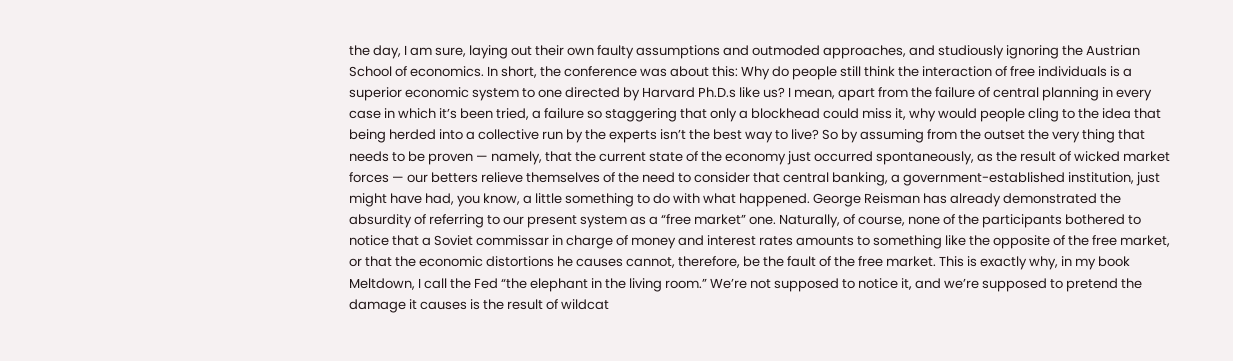the day, I am sure, laying out their own faulty assumptions and outmoded approaches, and studiously ignoring the Austrian School of economics. In short, the conference was about this: Why do people still think the interaction of free individuals is a superior economic system to one directed by Harvard Ph.D.s like us? I mean, apart from the failure of central planning in every case in which it’s been tried, a failure so staggering that only a blockhead could miss it, why would people cling to the idea that being herded into a collective run by the experts isn’t the best way to live? So by assuming from the outset the very thing that needs to be proven — namely, that the current state of the economy just occurred spontaneously, as the result of wicked market forces — our betters relieve themselves of the need to consider that central banking, a government-established institution, just might have had, you know, a little something to do with what happened. George Reisman has already demonstrated the absurdity of referring to our present system as a “free market” one. Naturally, of course, none of the participants bothered to notice that a Soviet commissar in charge of money and interest rates amounts to something like the opposite of the free market, or that the economic distortions he causes cannot, therefore, be the fault of the free market. This is exactly why, in my book Meltdown, I call the Fed “the elephant in the living room.” We’re not supposed to notice it, and we’re supposed to pretend the damage it causes is the result of wildcat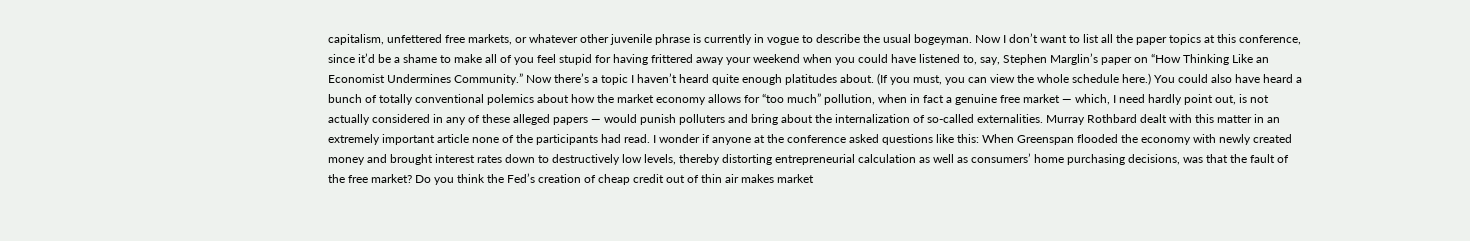capitalism, unfettered free markets, or whatever other juvenile phrase is currently in vogue to describe the usual bogeyman. Now I don’t want to list all the paper topics at this conference, since it’d be a shame to make all of you feel stupid for having frittered away your weekend when you could have listened to, say, Stephen Marglin’s paper on “How Thinking Like an Economist Undermines Community.” Now there’s a topic I haven’t heard quite enough platitudes about. (If you must, you can view the whole schedule here.) You could also have heard a bunch of totally conventional polemics about how the market economy allows for “too much” pollution, when in fact a genuine free market — which, I need hardly point out, is not actually considered in any of these alleged papers — would punish polluters and bring about the internalization of so-called externalities. Murray Rothbard dealt with this matter in an extremely important article none of the participants had read. I wonder if anyone at the conference asked questions like this: When Greenspan flooded the economy with newly created money and brought interest rates down to destructively low levels, thereby distorting entrepreneurial calculation as well as consumers’ home purchasing decisions, was that the fault of the free market? Do you think the Fed’s creation of cheap credit out of thin air makes market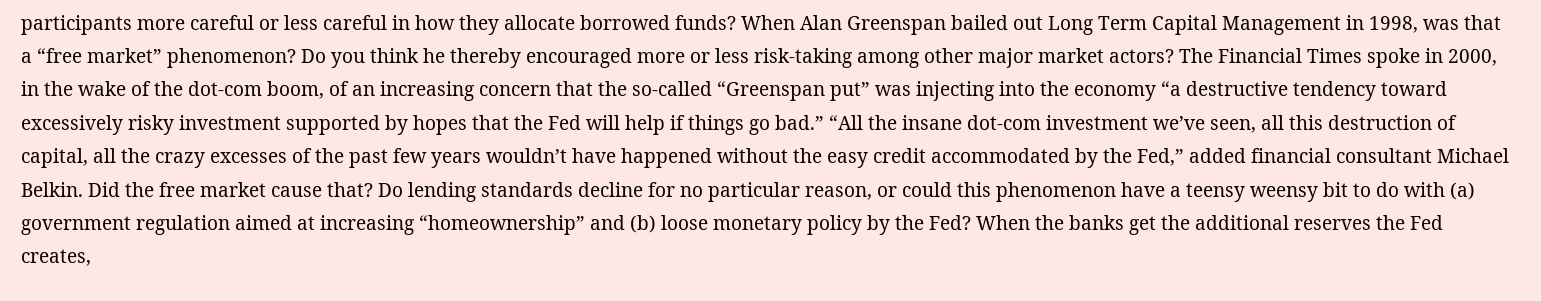participants more careful or less careful in how they allocate borrowed funds? When Alan Greenspan bailed out Long Term Capital Management in 1998, was that a “free market” phenomenon? Do you think he thereby encouraged more or less risk-taking among other major market actors? The Financial Times spoke in 2000, in the wake of the dot-com boom, of an increasing concern that the so-called “Greenspan put” was injecting into the economy “a destructive tendency toward excessively risky investment supported by hopes that the Fed will help if things go bad.” “All the insane dot-com investment we’ve seen, all this destruction of capital, all the crazy excesses of the past few years wouldn’t have happened without the easy credit accommodated by the Fed,” added financial consultant Michael Belkin. Did the free market cause that? Do lending standards decline for no particular reason, or could this phenomenon have a teensy weensy bit to do with (a) government regulation aimed at increasing “homeownership” and (b) loose monetary policy by the Fed? When the banks get the additional reserves the Fed creates,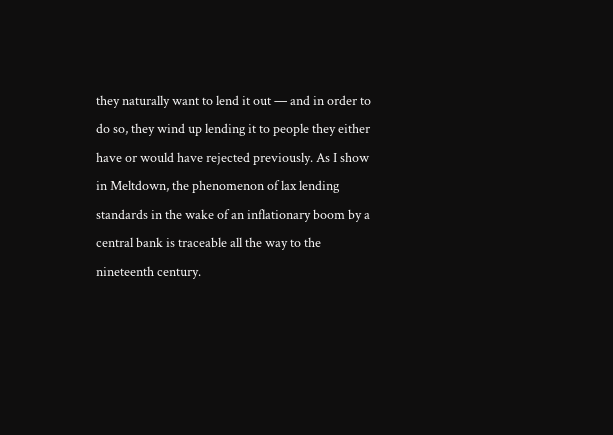they naturally want to lend it out — and in order to do so, they wind up lending it to people they either have or would have rejected previously. As I show in Meltdown, the phenomenon of lax lending standards in the wake of an inflationary boom by a central bank is traceable all the way to the nineteenth century.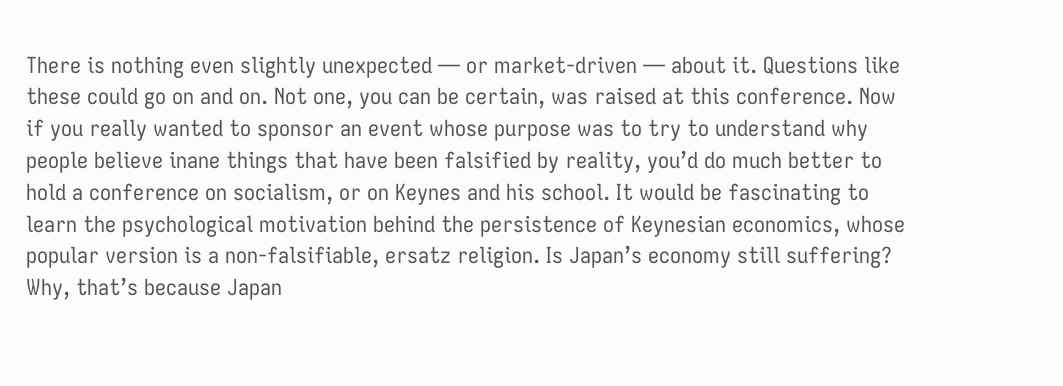There is nothing even slightly unexpected — or market-driven — about it. Questions like these could go on and on. Not one, you can be certain, was raised at this conference. Now if you really wanted to sponsor an event whose purpose was to try to understand why people believe inane things that have been falsified by reality, you’d do much better to hold a conference on socialism, or on Keynes and his school. It would be fascinating to learn the psychological motivation behind the persistence of Keynesian economics, whose popular version is a non-falsifiable, ersatz religion. Is Japan’s economy still suffering? Why, that’s because Japan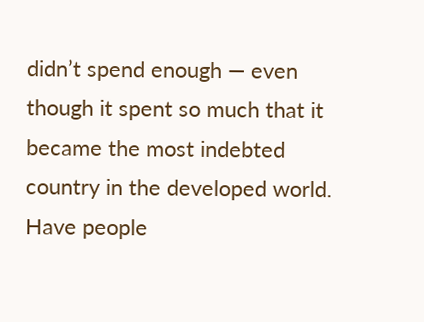didn’t spend enough — even though it spent so much that it became the most indebted country in the developed world. Have people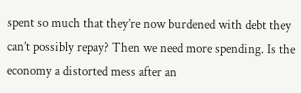spent so much that they’re now burdened with debt they can’t possibly repay? Then we need more spending. Is the economy a distorted mess after an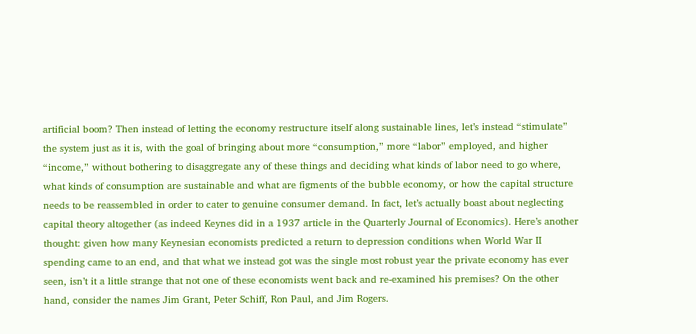artificial boom? Then instead of letting the economy restructure itself along sustainable lines, let’s instead “stimulate” the system just as it is, with the goal of bringing about more “consumption,” more “labor” employed, and higher “income,” without bothering to disaggregate any of these things and deciding what kinds of labor need to go where, what kinds of consumption are sustainable and what are figments of the bubble economy, or how the capital structure needs to be reassembled in order to cater to genuine consumer demand. In fact, let’s actually boast about neglecting capital theory altogether (as indeed Keynes did in a 1937 article in the Quarterly Journal of Economics). Here’s another thought: given how many Keynesian economists predicted a return to depression conditions when World War II spending came to an end, and that what we instead got was the single most robust year the private economy has ever seen, isn’t it a little strange that not one of these economists went back and re-examined his premises? On the other hand, consider the names Jim Grant, Peter Schiff, Ron Paul, and Jim Rogers.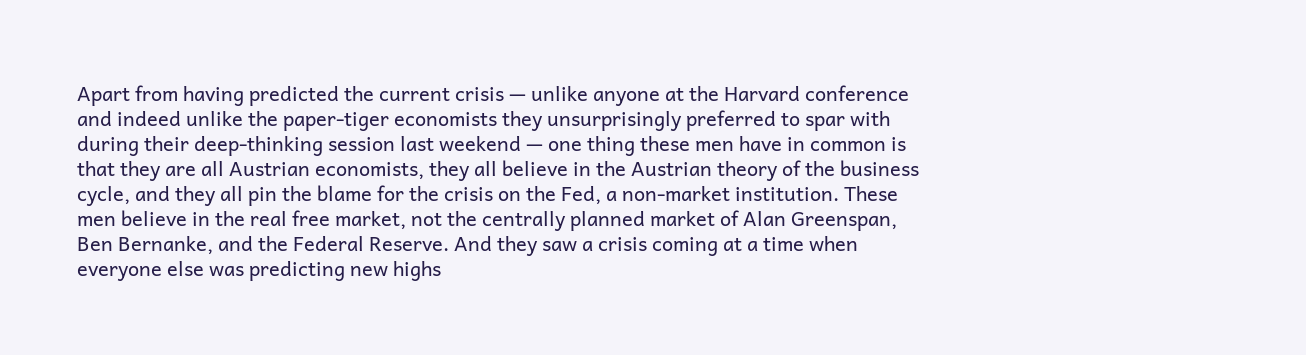Apart from having predicted the current crisis — unlike anyone at the Harvard conference and indeed unlike the paper-tiger economists they unsurprisingly preferred to spar with during their deep-thinking session last weekend — one thing these men have in common is that they are all Austrian economists, they all believe in the Austrian theory of the business cycle, and they all pin the blame for the crisis on the Fed, a non-market institution. These men believe in the real free market, not the centrally planned market of Alan Greenspan, Ben Bernanke, and the Federal Reserve. And they saw a crisis coming at a time when everyone else was predicting new highs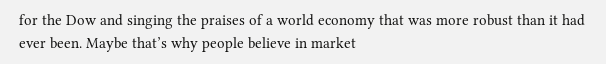for the Dow and singing the praises of a world economy that was more robust than it had ever been. Maybe that’s why people believe in market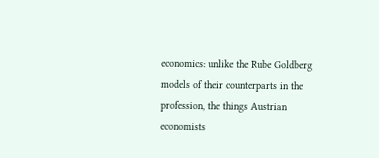economics: unlike the Rube Goldberg models of their counterparts in the profession, the things Austrian economists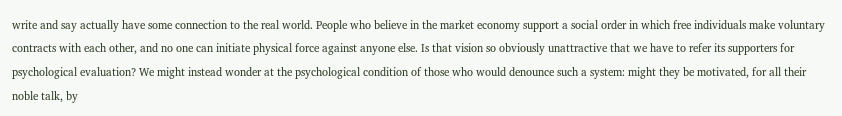write and say actually have some connection to the real world. People who believe in the market economy support a social order in which free individuals make voluntary contracts with each other, and no one can initiate physical force against anyone else. Is that vision so obviously unattractive that we have to refer its supporters for psychological evaluation? We might instead wonder at the psychological condition of those who would denounce such a system: might they be motivated, for all their noble talk, by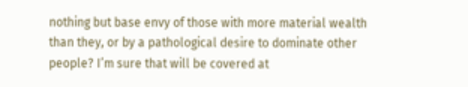nothing but base envy of those with more material wealth than they, or by a pathological desire to dominate other people? I’m sure that will be covered at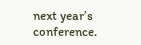next year’s conference.